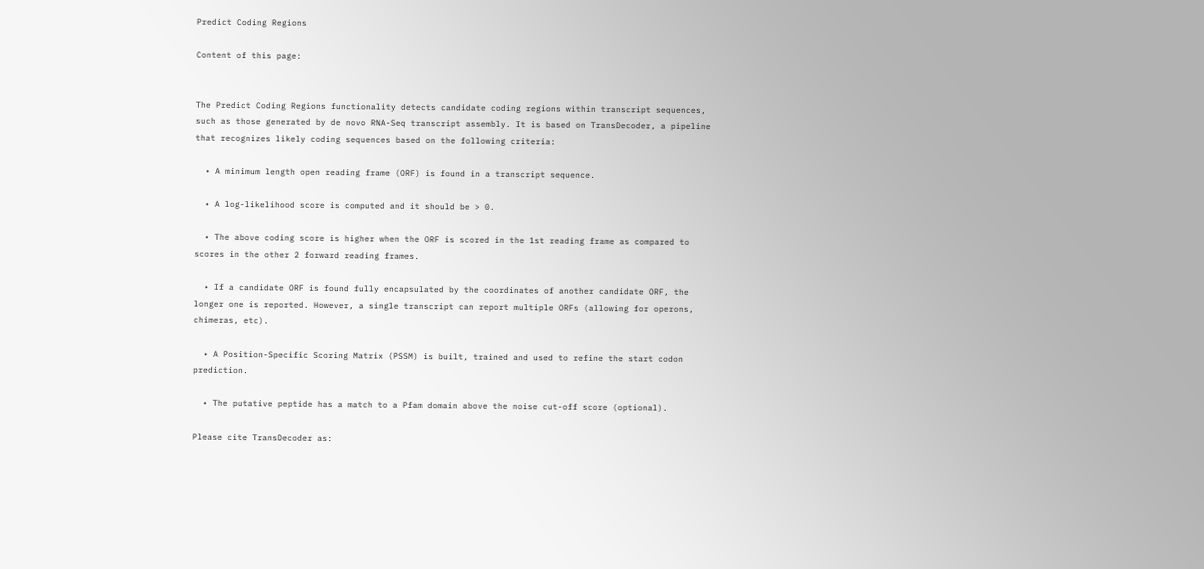Predict Coding Regions

Content of this page:


The Predict Coding Regions functionality detects candidate coding regions within transcript sequences, such as those generated by de novo RNA-Seq transcript assembly. It is based on TransDecoder, a pipeline that recognizes likely coding sequences based on the following criteria:

  • A minimum length open reading frame (ORF) is found in a transcript sequence.

  • A log-likelihood score is computed and it should be > 0.

  • The above coding score is higher when the ORF is scored in the 1st reading frame as compared to scores in the other 2 forward reading frames.

  • If a candidate ORF is found fully encapsulated by the coordinates of another candidate ORF, the longer one is reported. However, a single transcript can report multiple ORFs (allowing for operons, chimeras, etc).

  • A Position-Specific Scoring Matrix (PSSM) is built, trained and used to refine the start codon prediction.

  • The putative peptide has a match to a Pfam domain above the noise cut-off score (optional).

Please cite TransDecoder as: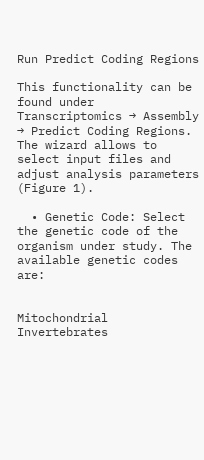Run Predict Coding Regions

This functionality can be found under Transcriptomics → Assembly → Predict Coding Regions. The wizard allows to select input files and adjust analysis parameters (Figure 1).

  • Genetic Code: Select the genetic code of the organism under study. The available genetic codes are:


Mitochondrial Invertebrates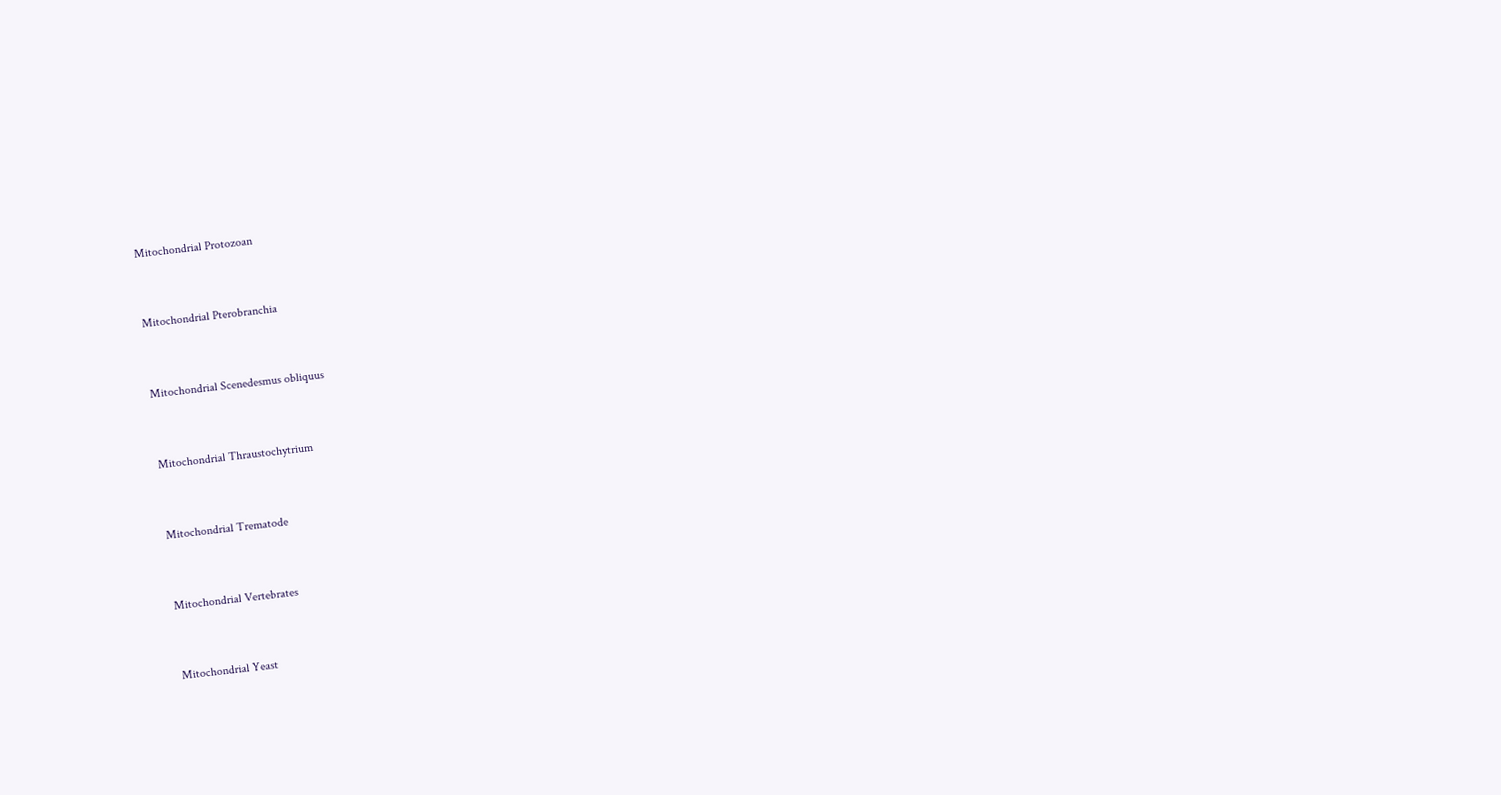Mitochondrial Protozoan


Mitochondrial Pterobranchia


Mitochondrial Scenedesmus obliquus


Mitochondrial Thraustochytrium


Mitochondrial Trematode


Mitochondrial Vertebrates


Mitochondrial Yeast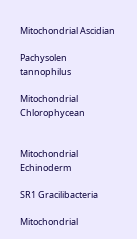Mitochondrial Ascidian

Pachysolen tannophilus

Mitochondrial Chlorophycean


Mitochondrial Echinoderm

SR1 Gracilibacteria

Mitochondrial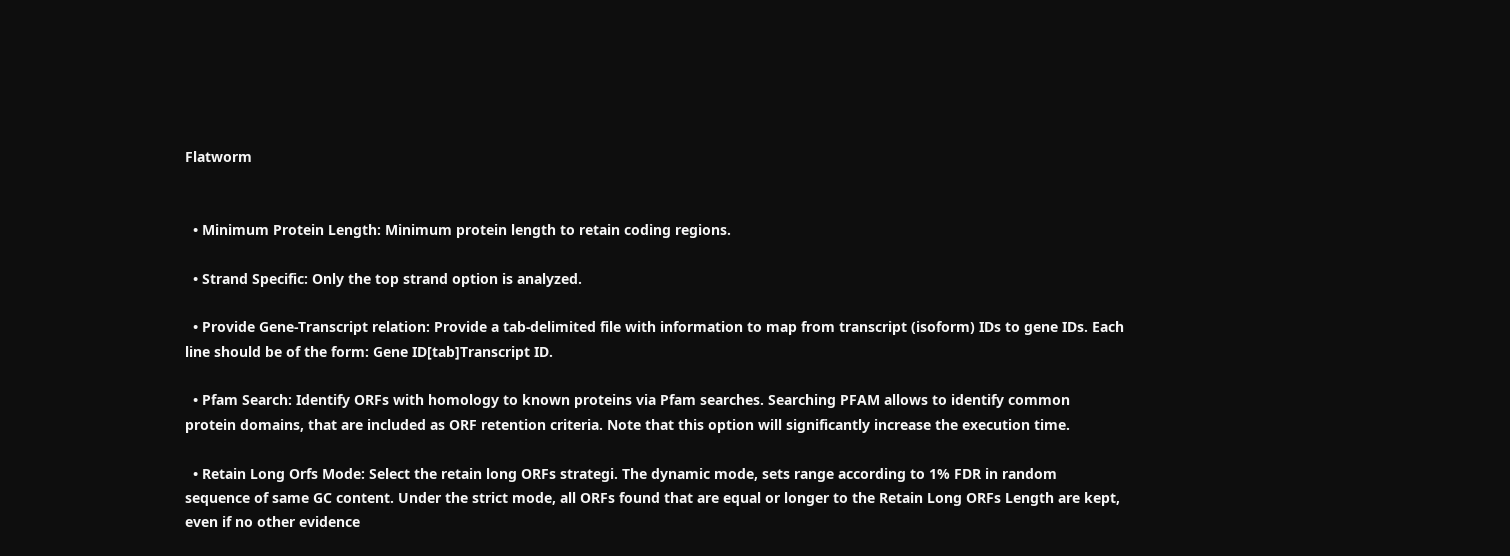Flatworm


  • Minimum Protein Length: Minimum protein length to retain coding regions.

  • Strand Specific: Only the top strand option is analyzed.

  • Provide Gene-Transcript relation: Provide a tab-delimited file with information to map from transcript (isoform) IDs to gene IDs. Each line should be of the form: Gene ID[tab]Transcript ID.

  • Pfam Search: Identify ORFs with homology to known proteins via Pfam searches. Searching PFAM allows to identify common protein domains, that are included as ORF retention criteria. Note that this option will significantly increase the execution time.

  • Retain Long Orfs Mode: Select the retain long ORFs strategi. The dynamic mode, sets range according to 1% FDR in random sequence of same GC content. Under the strict mode, all ORFs found that are equal or longer to the Retain Long ORFs Length are kept, even if no other evidence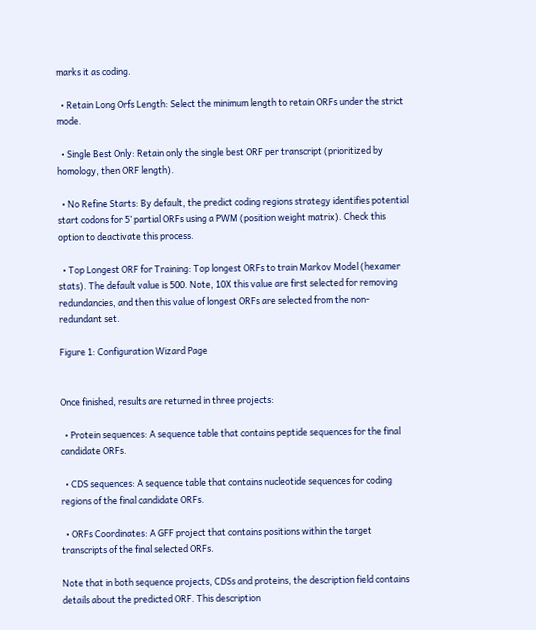marks it as coding.

  • Retain Long Orfs Length: Select the minimum length to retain ORFs under the strict mode.

  • Single Best Only: Retain only the single best ORF per transcript (prioritized by homology, then ORF length).

  • No Refine Starts: By default, the predict coding regions strategy identifies potential start codons for 5’ partial ORFs using a PWM (position weight matrix). Check this option to deactivate this process.

  • Top Longest ORF for Training: Top longest ORFs to train Markov Model (hexamer stats). The default value is 500. Note, 10X this value are first selected for removing redundancies, and then this value of longest ORFs are selected from the non-redundant set.

Figure 1: Configuration Wizard Page


Once finished, results are returned in three projects:

  • Protein sequences: A sequence table that contains peptide sequences for the final candidate ORFs.

  • CDS sequences: A sequence table that contains nucleotide sequences for coding regions of the final candidate ORFs.

  • ORFs Coordinates: A GFF project that contains positions within the target transcripts of the final selected ORFs.

Note that in both sequence projects, CDSs and proteins, the description field contains details about the predicted ORF. This description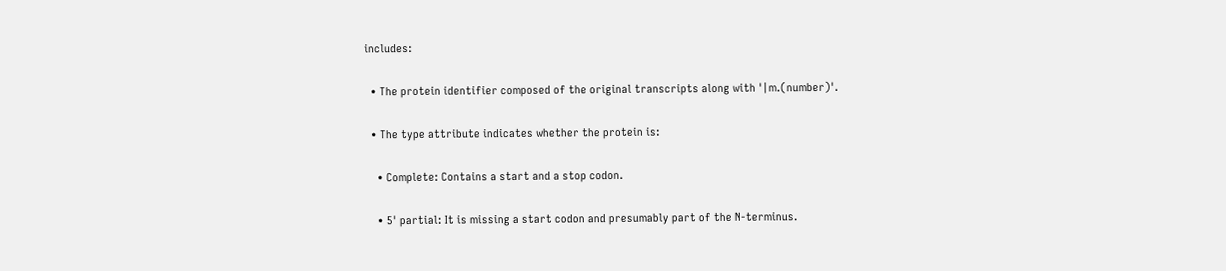includes:

  • The protein identifier composed of the original transcripts along with '|m.(number)'.

  • The type attribute indicates whether the protein is:

    • Complete: Contains a start and a stop codon.

    • 5' partial: It is missing a start codon and presumably part of the N-terminus.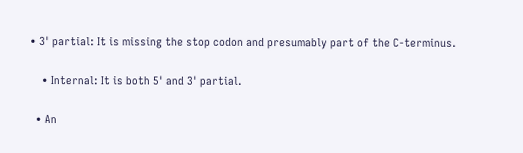• 3' partial: It is missing the stop codon and presumably part of the C-terminus.

    • Internal: It is both 5' and 3' partial.

  • An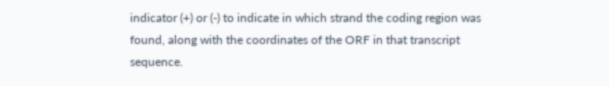indicator (+) or (-) to indicate in which strand the coding region was found, along with the coordinates of the ORF in that transcript sequence.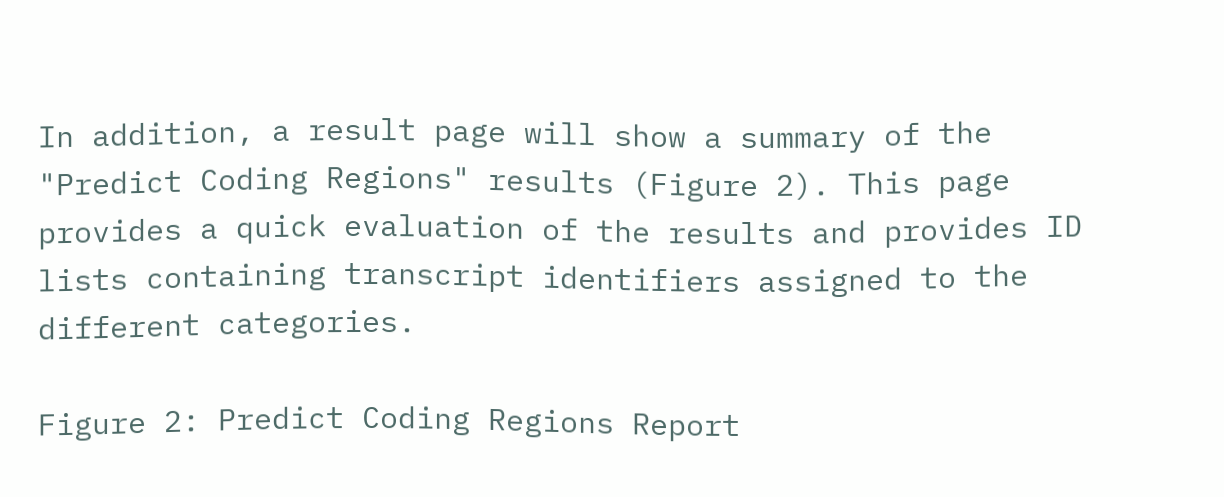In addition, a result page will show a summary of the "Predict Coding Regions" results (Figure 2). This page provides a quick evaluation of the results and provides ID lists containing transcript identifiers assigned to the different categories.

Figure 2: Predict Coding Regions Report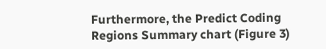Furthermore, the Predict Coding Regions Summary chart (Figure 3)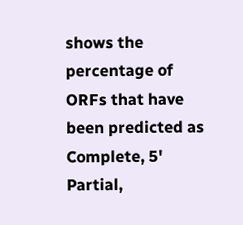shows the percentage of ORFs that have been predicted as Complete, 5' Partial,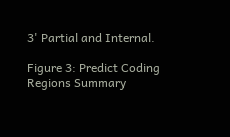3' Partial and Internal.

Figure 3: Predict Coding Regions Summary